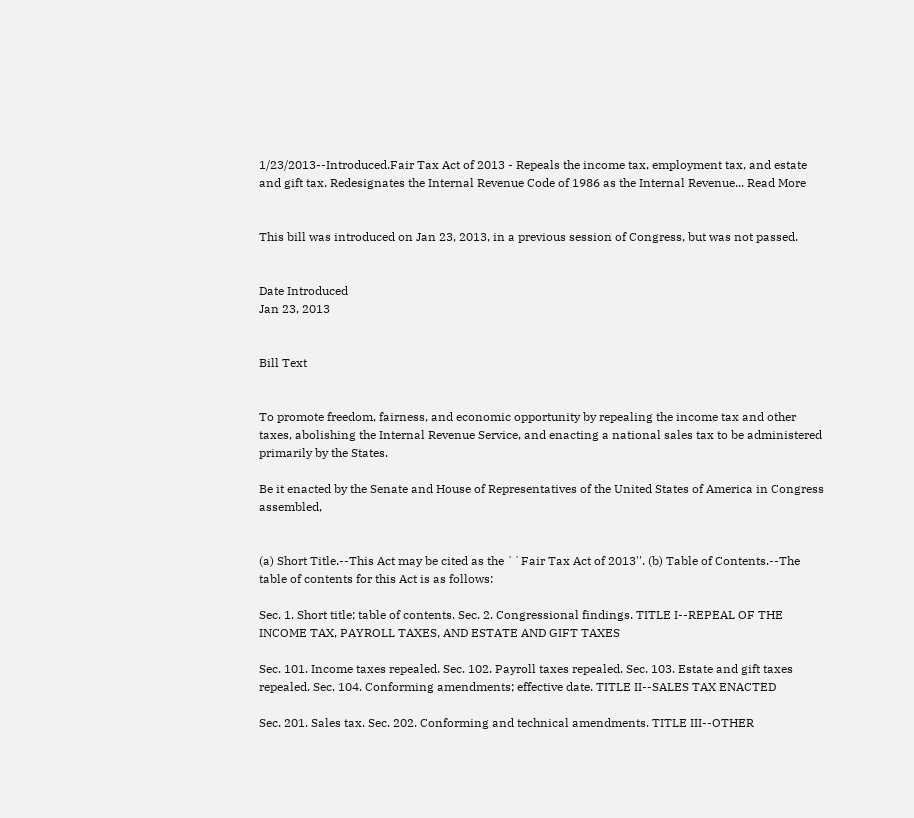1/23/2013--Introduced.Fair Tax Act of 2013 - Repeals the income tax, employment tax, and estate and gift tax. Redesignates the Internal Revenue Code of 1986 as the Internal Revenue... Read More


This bill was introduced on Jan 23, 2013, in a previous session of Congress, but was not passed.


Date Introduced
Jan 23, 2013


Bill Text


To promote freedom, fairness, and economic opportunity by repealing the income tax and other taxes, abolishing the Internal Revenue Service, and enacting a national sales tax to be administered primarily by the States.

Be it enacted by the Senate and House of Representatives of the United States of America in Congress assembled,


(a) Short Title.--This Act may be cited as the ``Fair Tax Act of 2013''. (b) Table of Contents.--The table of contents for this Act is as follows:

Sec. 1. Short title; table of contents. Sec. 2. Congressional findings. TITLE I--REPEAL OF THE INCOME TAX, PAYROLL TAXES, AND ESTATE AND GIFT TAXES

Sec. 101. Income taxes repealed. Sec. 102. Payroll taxes repealed. Sec. 103. Estate and gift taxes repealed. Sec. 104. Conforming amendments; effective date. TITLE II--SALES TAX ENACTED

Sec. 201. Sales tax. Sec. 202. Conforming and technical amendments. TITLE III--OTHER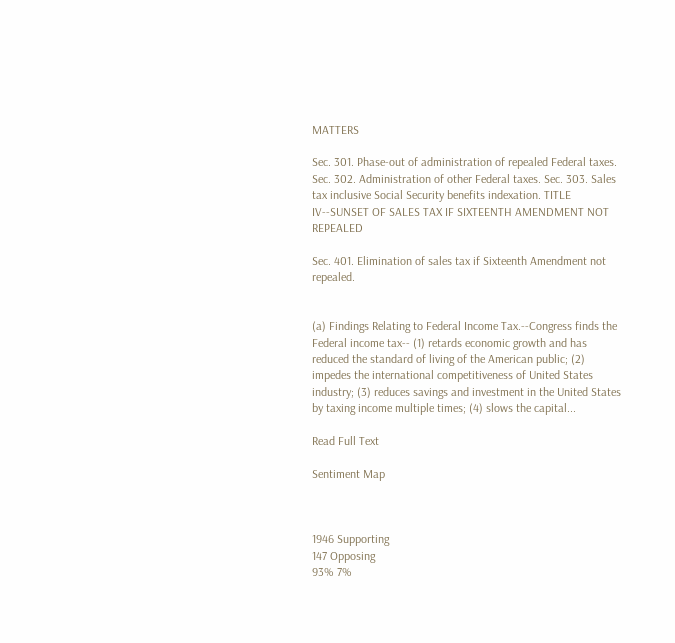MATTERS

Sec. 301. Phase-out of administration of repealed Federal taxes. Sec. 302. Administration of other Federal taxes. Sec. 303. Sales tax inclusive Social Security benefits indexation. TITLE IV--SUNSET OF SALES TAX IF SIXTEENTH AMENDMENT NOT REPEALED

Sec. 401. Elimination of sales tax if Sixteenth Amendment not repealed.


(a) Findings Relating to Federal Income Tax.--Congress finds the Federal income tax-- (1) retards economic growth and has reduced the standard of living of the American public; (2) impedes the international competitiveness of United States industry; (3) reduces savings and investment in the United States by taxing income multiple times; (4) slows the capital...

Read Full Text

Sentiment Map



1946 Supporting
147 Opposing
93% 7%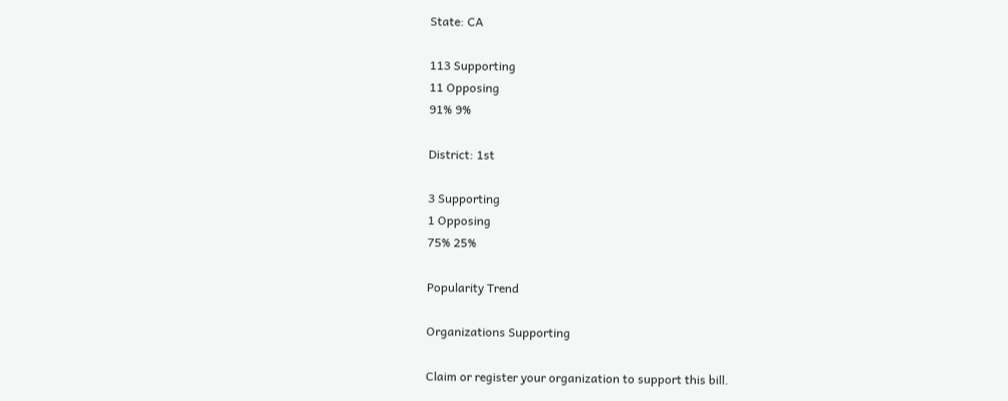State: CA

113 Supporting
11 Opposing
91% 9%

District: 1st

3 Supporting
1 Opposing
75% 25%

Popularity Trend

Organizations Supporting

Claim or register your organization to support this bill.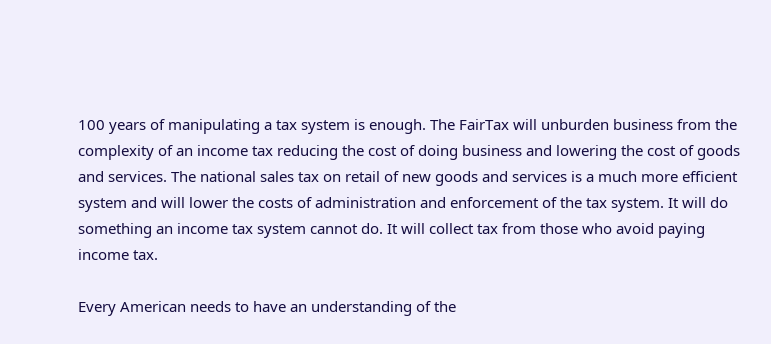100 years of manipulating a tax system is enough. The FairTax will unburden business from the complexity of an income tax reducing the cost of doing business and lowering the cost of goods and services. The national sales tax on retail of new goods and services is a much more efficient system and will lower the costs of administration and enforcement of the tax system. It will do something an income tax system cannot do. It will collect tax from those who avoid paying income tax.

Every American needs to have an understanding of the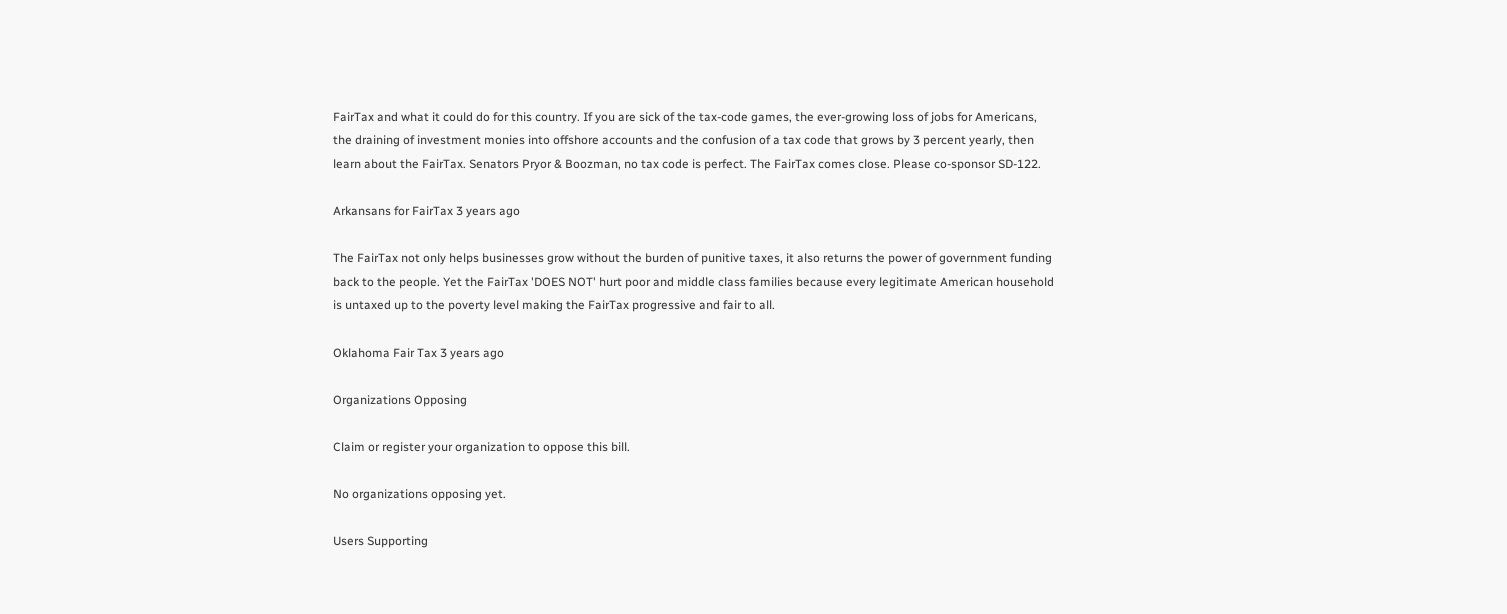FairTax and what it could do for this country. If you are sick of the tax-code games, the ever-growing loss of jobs for Americans, the draining of investment monies into offshore accounts and the confusion of a tax code that grows by 3 percent yearly, then learn about the FairTax. Senators Pryor & Boozman, no tax code is perfect. The FairTax comes close. Please co-sponsor SD-122.

Arkansans for FairTax 3 years ago

The FairTax not only helps businesses grow without the burden of punitive taxes, it also returns the power of government funding back to the people. Yet the FairTax 'DOES NOT' hurt poor and middle class families because every legitimate American household is untaxed up to the poverty level making the FairTax progressive and fair to all.

Oklahoma Fair Tax 3 years ago

Organizations Opposing

Claim or register your organization to oppose this bill.

No organizations opposing yet.

Users Supporting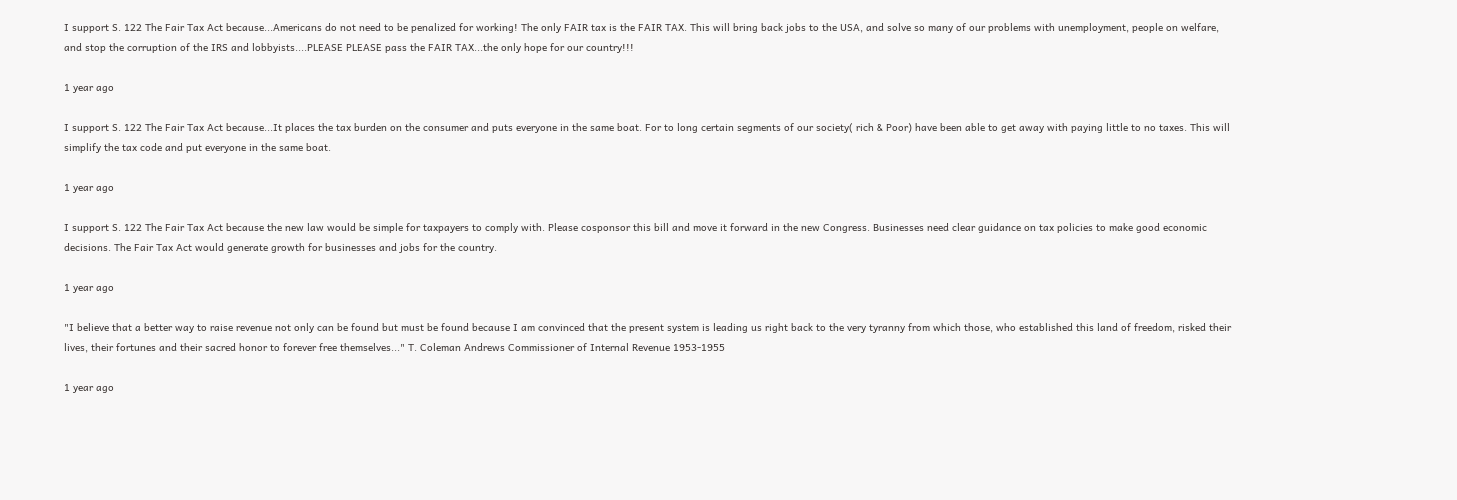I support S. 122 The Fair Tax Act because...Americans do not need to be penalized for working! The only FAIR tax is the FAIR TAX. This will bring back jobs to the USA, and solve so many of our problems with unemployment, people on welfare, and stop the corruption of the IRS and lobbyists....PLEASE PLEASE pass the FAIR TAX...the only hope for our country!!!

1 year ago

I support S. 122 The Fair Tax Act because...It places the tax burden on the consumer and puts everyone in the same boat. For to long certain segments of our society( rich & Poor) have been able to get away with paying little to no taxes. This will simplify the tax code and put everyone in the same boat.

1 year ago

I support S. 122 The Fair Tax Act because the new law would be simple for taxpayers to comply with. Please cosponsor this bill and move it forward in the new Congress. Businesses need clear guidance on tax policies to make good economic decisions. The Fair Tax Act would generate growth for businesses and jobs for the country.

1 year ago

"I believe that a better way to raise revenue not only can be found but must be found because I am convinced that the present system is leading us right back to the very tyranny from which those, who established this land of freedom, risked their lives, their fortunes and their sacred honor to forever free themselves..." T. Coleman Andrews Commissioner of Internal Revenue 1953-1955

1 year ago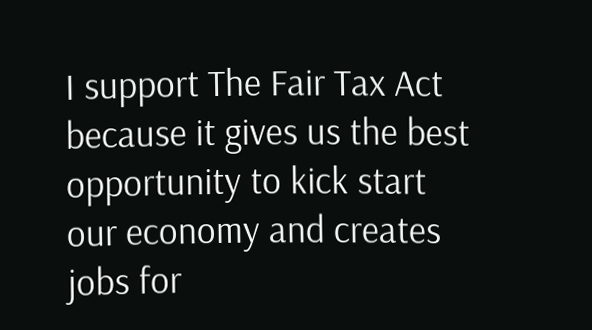I support The Fair Tax Act because it gives us the best opportunity to kick start our economy and creates jobs for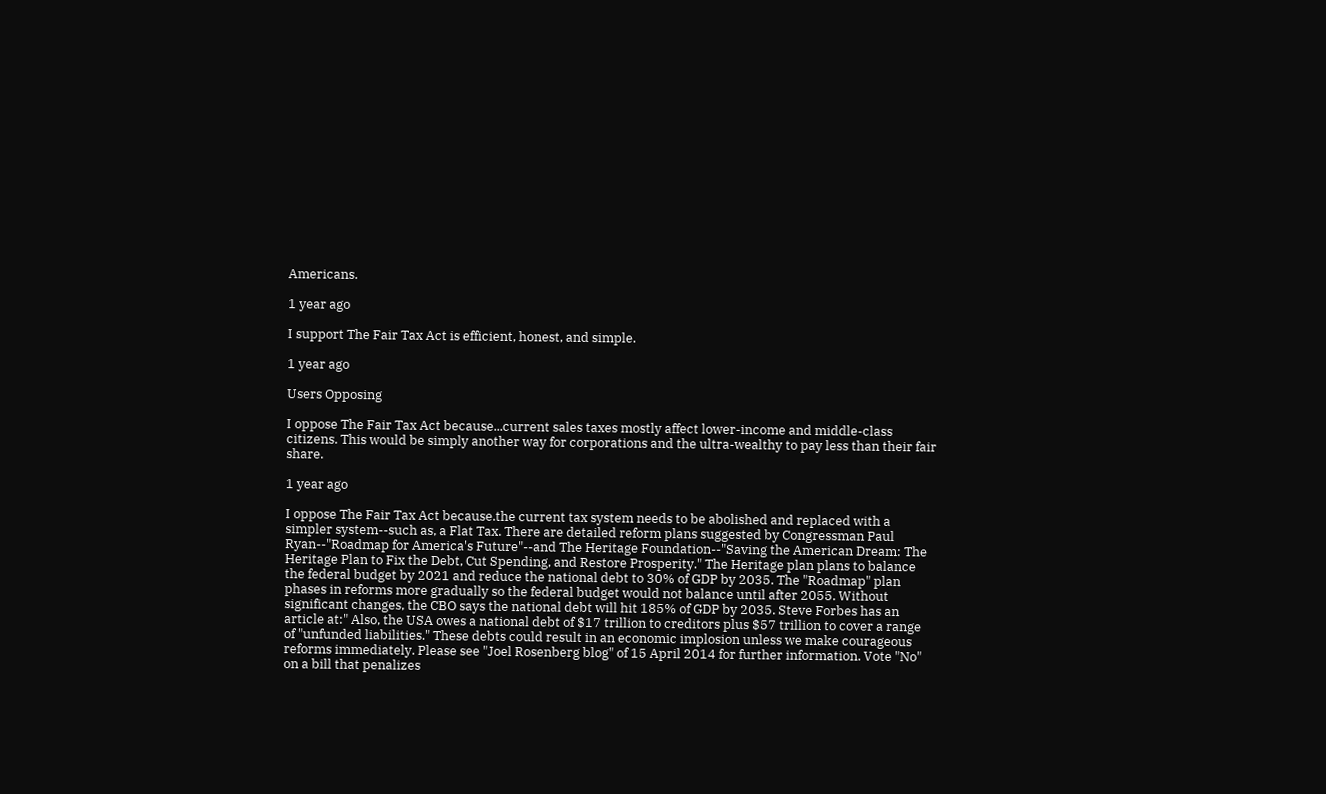Americans.

1 year ago

I support The Fair Tax Act is efficient, honest, and simple.

1 year ago

Users Opposing

I oppose The Fair Tax Act because...current sales taxes mostly affect lower-income and middle-class citizens. This would be simply another way for corporations and the ultra-wealthy to pay less than their fair share.

1 year ago

I oppose The Fair Tax Act because.the current tax system needs to be abolished and replaced with a simpler system--such as, a Flat Tax. There are detailed reform plans suggested by Congressman Paul Ryan--"Roadmap for America's Future"--and The Heritage Foundation--"Saving the American Dream: The Heritage Plan to Fix the Debt, Cut Spending, and Restore Prosperity." The Heritage plan plans to balance the federal budget by 2021 and reduce the national debt to 30% of GDP by 2035. The "Roadmap" plan phases in reforms more gradually so the federal budget would not balance until after 2055. Without significant changes, the CBO says the national debt will hit 185% of GDP by 2035. Steve Forbes has an article at:" Also, the USA owes a national debt of $17 trillion to creditors plus $57 trillion to cover a range of "unfunded liabilities." These debts could result in an economic implosion unless we make courageous reforms immediately. Please see "Joel Rosenberg blog" of 15 April 2014 for further information. Vote "No" on a bill that penalizes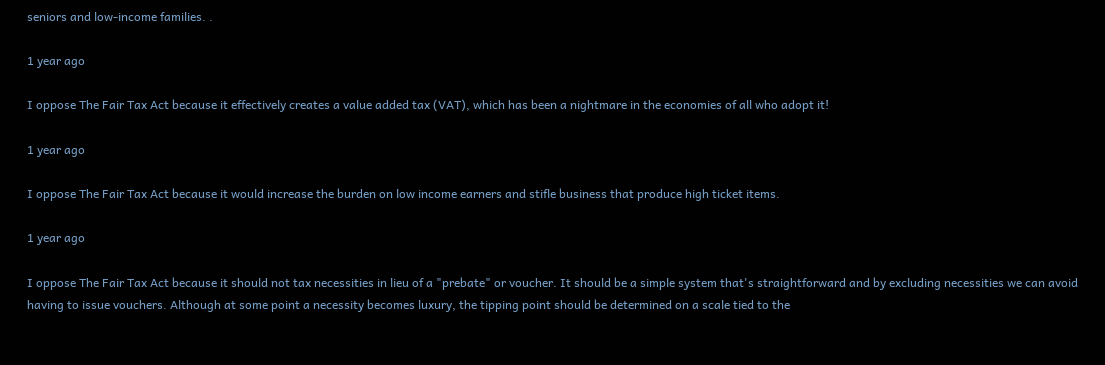seniors and low-income families. .

1 year ago

I oppose The Fair Tax Act because it effectively creates a value added tax (VAT), which has been a nightmare in the economies of all who adopt it!

1 year ago

I oppose The Fair Tax Act because it would increase the burden on low income earners and stifle business that produce high ticket items.

1 year ago

I oppose The Fair Tax Act because it should not tax necessities in lieu of a "prebate" or voucher. It should be a simple system that's straightforward and by excluding necessities we can avoid having to issue vouchers. Although at some point a necessity becomes luxury, the tipping point should be determined on a scale tied to the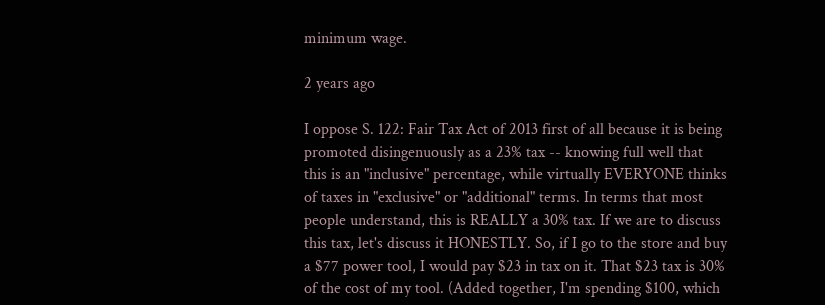minimum wage.

2 years ago

I oppose S. 122: Fair Tax Act of 2013 first of all because it is being promoted disingenuously as a 23% tax -- knowing full well that this is an "inclusive" percentage, while virtually EVERYONE thinks of taxes in "exclusive" or "additional" terms. In terms that most people understand, this is REALLY a 30% tax. If we are to discuss this tax, let's discuss it HONESTLY. So, if I go to the store and buy a $77 power tool, I would pay $23 in tax on it. That $23 tax is 30% of the cost of my tool. (Added together, I'm spending $100, which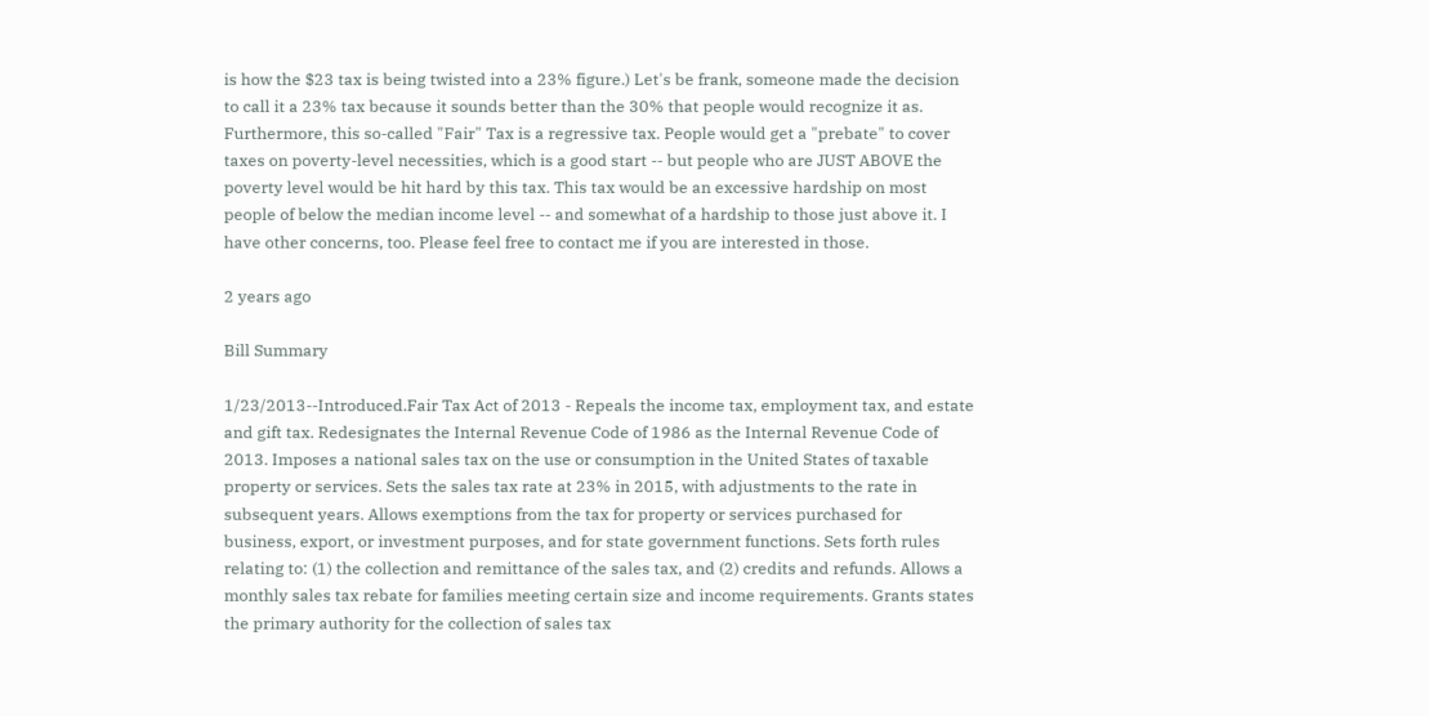is how the $23 tax is being twisted into a 23% figure.) Let's be frank, someone made the decision to call it a 23% tax because it sounds better than the 30% that people would recognize it as. Furthermore, this so-called "Fair" Tax is a regressive tax. People would get a "prebate" to cover taxes on poverty-level necessities, which is a good start -- but people who are JUST ABOVE the poverty level would be hit hard by this tax. This tax would be an excessive hardship on most people of below the median income level -- and somewhat of a hardship to those just above it. I have other concerns, too. Please feel free to contact me if you are interested in those.

2 years ago

Bill Summary

1/23/2013--Introduced.Fair Tax Act of 2013 - Repeals the income tax, employment tax, and estate and gift tax. Redesignates the Internal Revenue Code of 1986 as the Internal Revenue Code of 2013. Imposes a national sales tax on the use or consumption in the United States of taxable property or services. Sets the sales tax rate at 23% in 2015, with adjustments to the rate in subsequent years. Allows exemptions from the tax for property or services purchased for business, export, or investment purposes, and for state government functions. Sets forth rules relating to: (1) the collection and remittance of the sales tax, and (2) credits and refunds. Allows a monthly sales tax rebate for families meeting certain size and income requirements. Grants states the primary authority for the collection of sales tax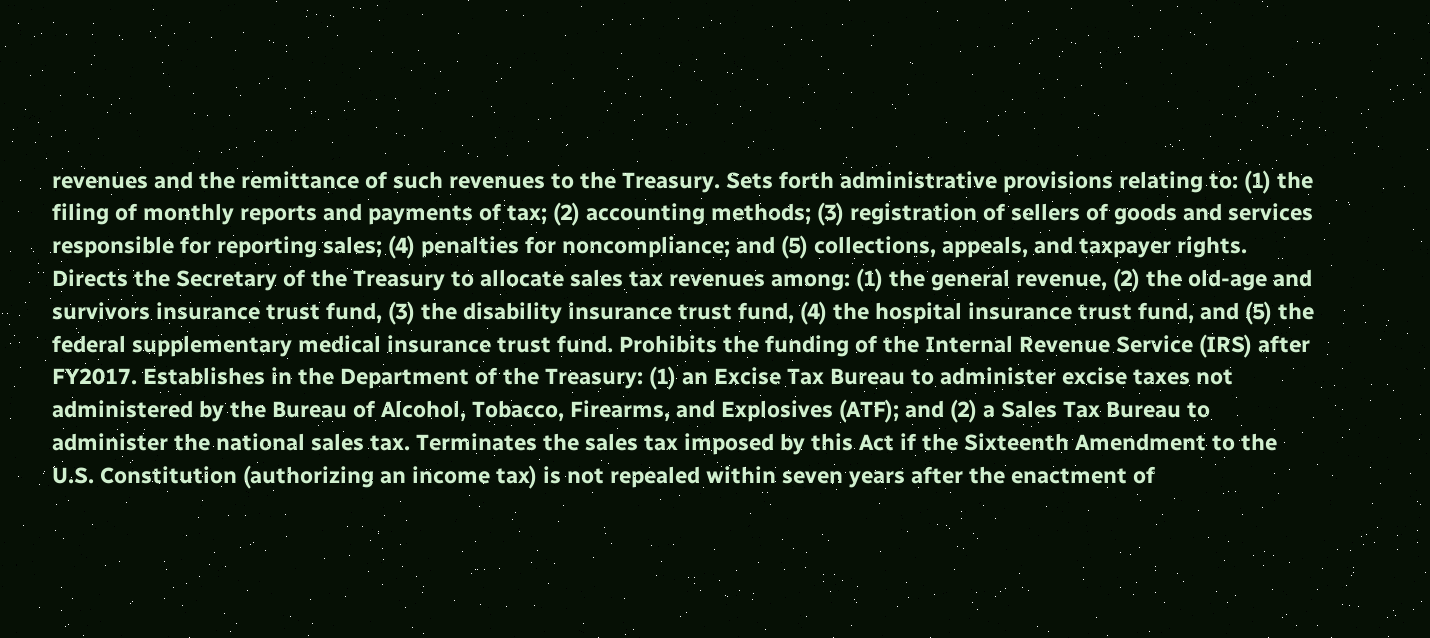revenues and the remittance of such revenues to the Treasury. Sets forth administrative provisions relating to: (1) the filing of monthly reports and payments of tax; (2) accounting methods; (3) registration of sellers of goods and services responsible for reporting sales; (4) penalties for noncompliance; and (5) collections, appeals, and taxpayer rights. Directs the Secretary of the Treasury to allocate sales tax revenues among: (1) the general revenue, (2) the old-age and survivors insurance trust fund, (3) the disability insurance trust fund, (4) the hospital insurance trust fund, and (5) the federal supplementary medical insurance trust fund. Prohibits the funding of the Internal Revenue Service (IRS) after FY2017. Establishes in the Department of the Treasury: (1) an Excise Tax Bureau to administer excise taxes not administered by the Bureau of Alcohol, Tobacco, Firearms, and Explosives (ATF); and (2) a Sales Tax Bureau to administer the national sales tax. Terminates the sales tax imposed by this Act if the Sixteenth Amendment to the U.S. Constitution (authorizing an income tax) is not repealed within seven years after the enactment of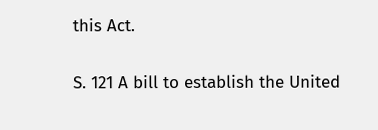this Act.

S. 121 A bill to establish the United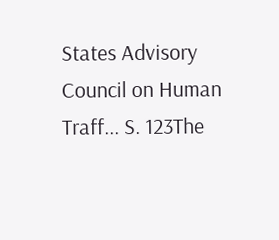States Advisory Council on Human Traff... S. 123The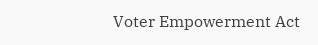Voter Empowerment Act